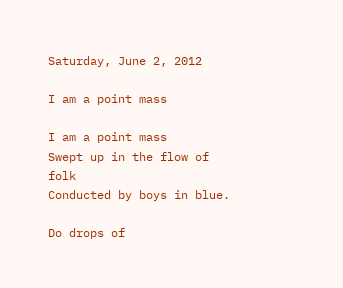Saturday, June 2, 2012

I am a point mass

I am a point mass
Swept up in the flow of folk
Conducted by boys in blue.

Do drops of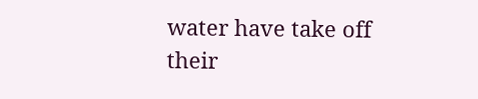water have take off their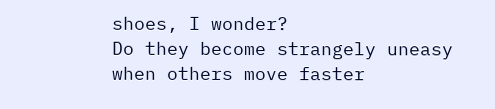shoes, I wonder?
Do they become strangely uneasy when others move faster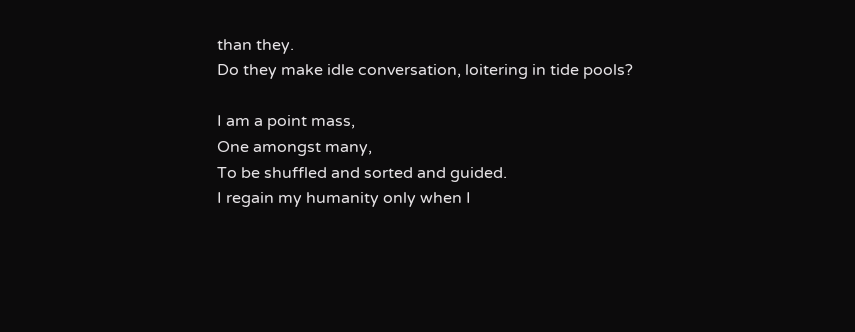than they.
Do they make idle conversation, loitering in tide pools?

I am a point mass,
One amongst many,
To be shuffled and sorted and guided.
I regain my humanity only when I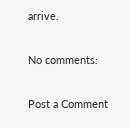arrive.

No comments:

Post a Comment